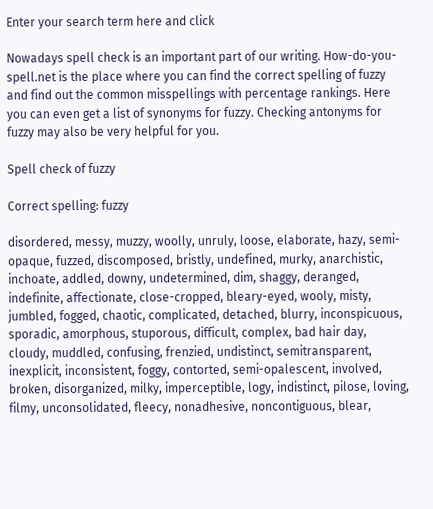Enter your search term here and click

Nowadays spell check is an important part of our writing. How-do-you-spell.net is the place where you can find the correct spelling of fuzzy and find out the common misspellings with percentage rankings. Here you can even get a list of synonyms for fuzzy. Checking antonyms for fuzzy may also be very helpful for you.

Spell check of fuzzy

Correct spelling: fuzzy

disordered, messy, muzzy, woolly, unruly, loose, elaborate, hazy, semi-opaque, fuzzed, discomposed, bristly, undefined, murky, anarchistic, inchoate, addled, downy, undetermined, dim, shaggy, deranged, indefinite, affectionate, close-cropped, bleary-eyed, wooly, misty, jumbled, fogged, chaotic, complicated, detached, blurry, inconspicuous, sporadic, amorphous, stuporous, difficult, complex, bad hair day, cloudy, muddled, confusing, frenzied, undistinct, semitransparent, inexplicit, inconsistent, foggy, contorted, semi-opalescent, involved, broken, disorganized, milky, imperceptible, logy, indistinct, pilose, loving, filmy, unconsolidated, fleecy, nonadhesive, noncontiguous, blear,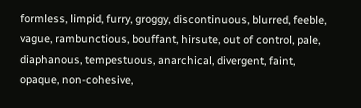formless, limpid, furry, groggy, discontinuous, blurred, feeble, vague, rambunctious, bouffant, hirsute, out of control, pale, diaphanous, tempestuous, anarchical, divergent, faint, opaque, non-cohesive,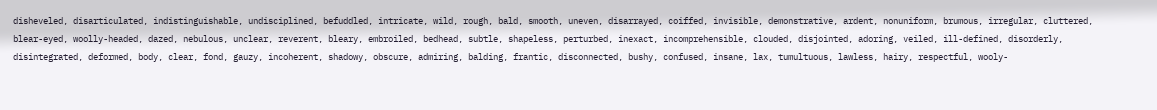disheveled, disarticulated, indistinguishable, undisciplined, befuddled, intricate, wild, rough, bald, smooth, uneven, disarrayed, coiffed, invisible, demonstrative, ardent, nonuniform, brumous, irregular, cluttered, blear-eyed, woolly-headed, dazed, nebulous, unclear, reverent, bleary, embroiled, bedhead, subtle, shapeless, perturbed, inexact, incomprehensible, clouded, disjointed, adoring, veiled, ill-defined, disorderly, disintegrated, deformed, body, clear, fond, gauzy, incoherent, shadowy, obscure, admiring, balding, frantic, disconnected, bushy, confused, insane, lax, tumultuous, lawless, hairy, respectful, wooly-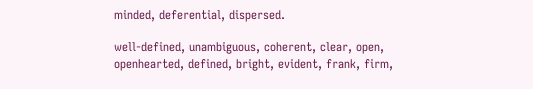minded, deferential, dispersed.

well-defined, unambiguous, coherent, clear, open, openhearted, defined, bright, evident, frank, firm,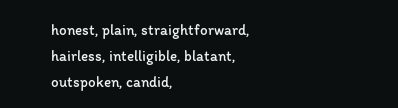honest, plain, straightforward, hairless, intelligible, blatant, outspoken, candid,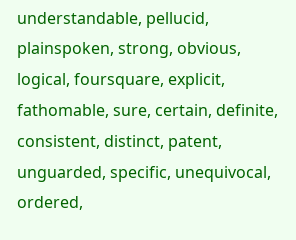understandable, pellucid, plainspoken, strong, obvious, logical, foursquare, explicit, fathomable, sure, certain, definite, consistent, distinct, patent, unguarded, specific, unequivocal, ordered,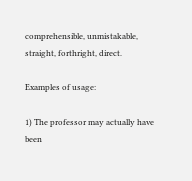comprehensible, unmistakable, straight, forthright, direct.

Examples of usage:

1) The professor may actually have been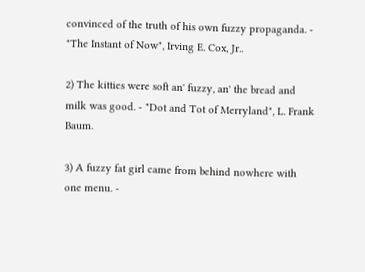convinced of the truth of his own fuzzy propaganda. - "The Instant of Now", Irving E. Cox, Jr..

2) The kitties were soft an' fuzzy, an' the bread and milk was good. - "Dot and Tot of Merryland", L. Frank Baum.

3) A fuzzy fat girl came from behind nowhere with one menu. -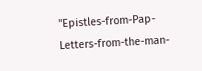"Epistles-from-Pap-Letters-from-the-man-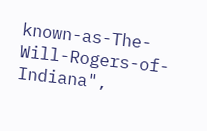known-as-The-Will-Rogers-of-Indiana",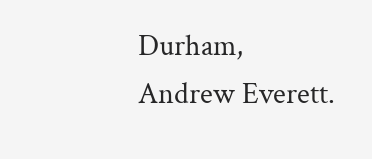Durham, Andrew Everett.